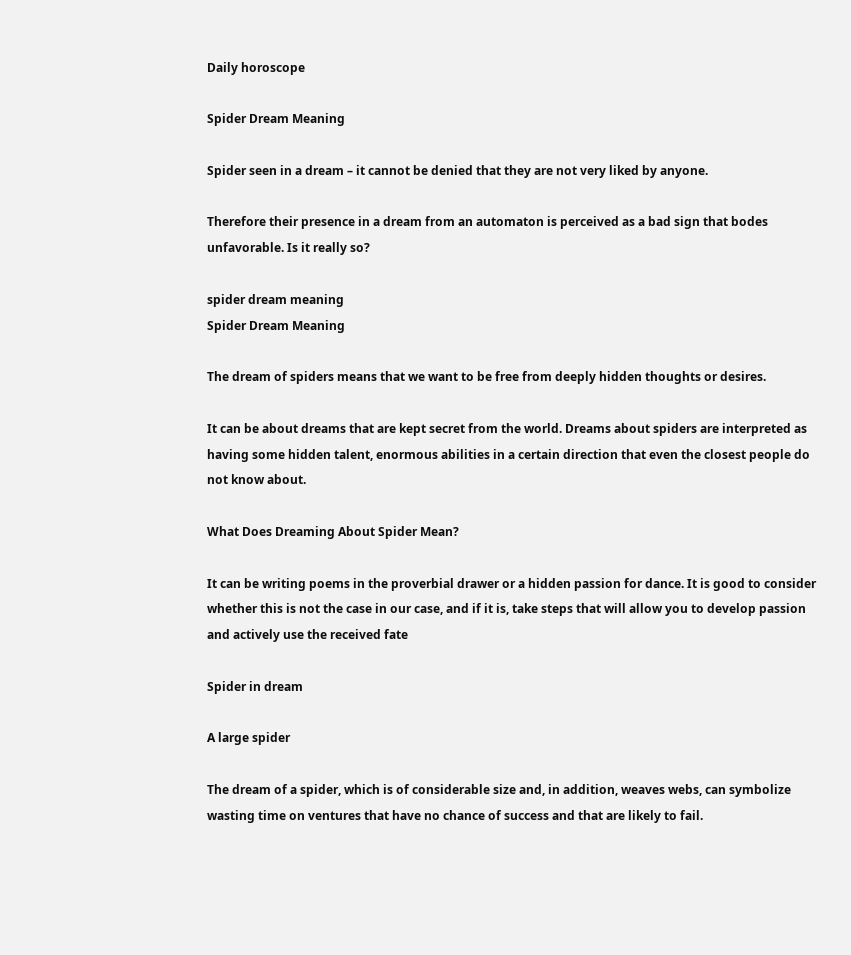Daily horoscope

Spider Dream Meaning

Spider seen in a dream – it cannot be denied that they are not very liked by anyone.

Therefore their presence in a dream from an automaton is perceived as a bad sign that bodes unfavorable. Is it really so?

spider dream meaning
Spider Dream Meaning

The dream of spiders means that we want to be free from deeply hidden thoughts or desires.

It can be about dreams that are kept secret from the world. Dreams about spiders are interpreted as having some hidden talent, enormous abilities in a certain direction that even the closest people do not know about.

What Does Dreaming About Spider Mean?

It can be writing poems in the proverbial drawer or a hidden passion for dance. It is good to consider whether this is not the case in our case, and if it is, take steps that will allow you to develop passion and actively use the received fate

Spider in dream

A large spider

The dream of a spider, which is of considerable size and, in addition, weaves webs, can symbolize wasting time on ventures that have no chance of success and that are likely to fail.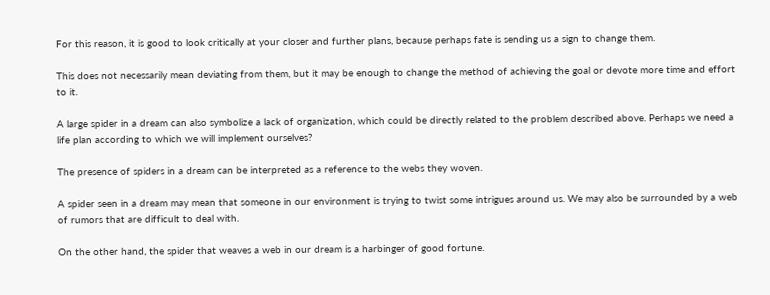For this reason, it is good to look critically at your closer and further plans, because perhaps fate is sending us a sign to change them.

This does not necessarily mean deviating from them, but it may be enough to change the method of achieving the goal or devote more time and effort to it.

A large spider in a dream can also symbolize a lack of organization, which could be directly related to the problem described above. Perhaps we need a life plan according to which we will implement ourselves?

The presence of spiders in a dream can be interpreted as a reference to the webs they woven.

A spider seen in a dream may mean that someone in our environment is trying to twist some intrigues around us. We may also be surrounded by a web of rumors that are difficult to deal with.

On the other hand, the spider that weaves a web in our dream is a harbinger of good fortune.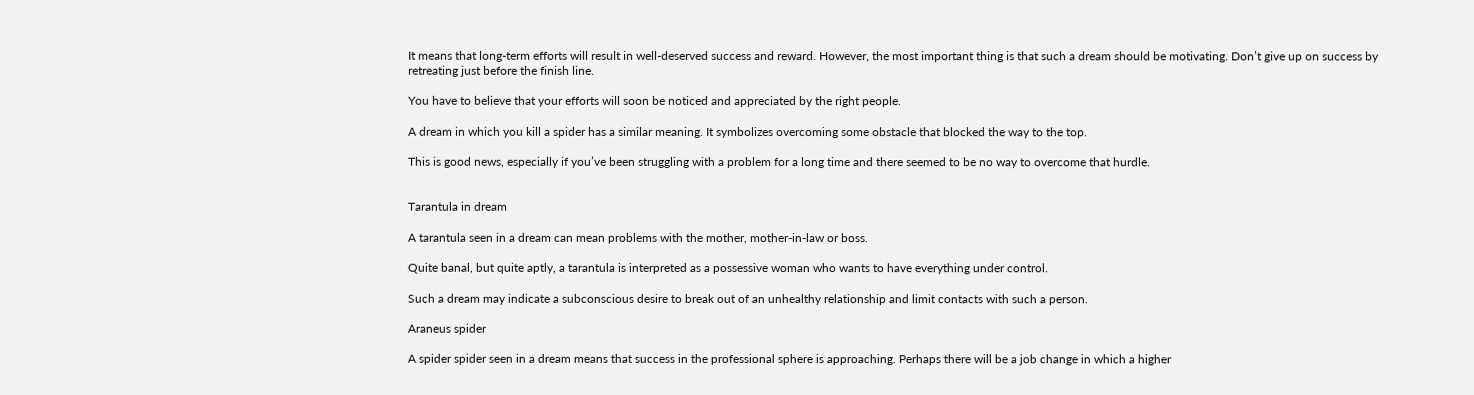It means that long-term efforts will result in well-deserved success and reward. However, the most important thing is that such a dream should be motivating. Don’t give up on success by retreating just before the finish line.

You have to believe that your efforts will soon be noticed and appreciated by the right people.

A dream in which you kill a spider has a similar meaning. It symbolizes overcoming some obstacle that blocked the way to the top.

This is good news, especially if you’ve been struggling with a problem for a long time and there seemed to be no way to overcome that hurdle.


Tarantula in dream

A tarantula seen in a dream can mean problems with the mother, mother-in-law or boss.

Quite banal, but quite aptly, a tarantula is interpreted as a possessive woman who wants to have everything under control.

Such a dream may indicate a subconscious desire to break out of an unhealthy relationship and limit contacts with such a person.

Araneus spider

A spider spider seen in a dream means that success in the professional sphere is approaching. Perhaps there will be a job change in which a higher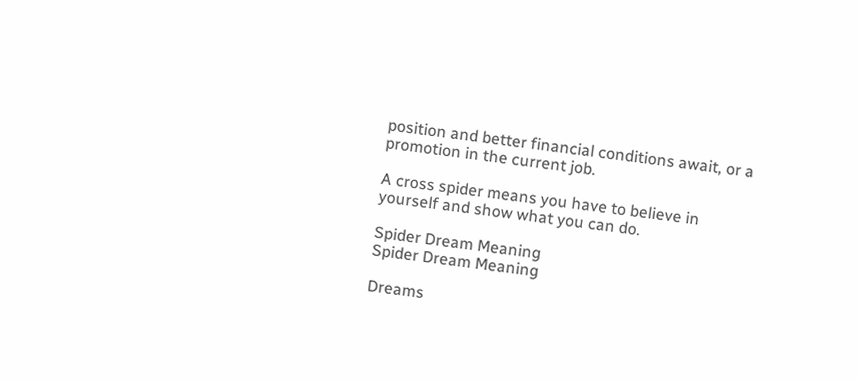position and better financial conditions await, or a promotion in the current job.

A cross spider means you have to believe in yourself and show what you can do.

Spider Dream Meaning
Spider Dream Meaning

Dreams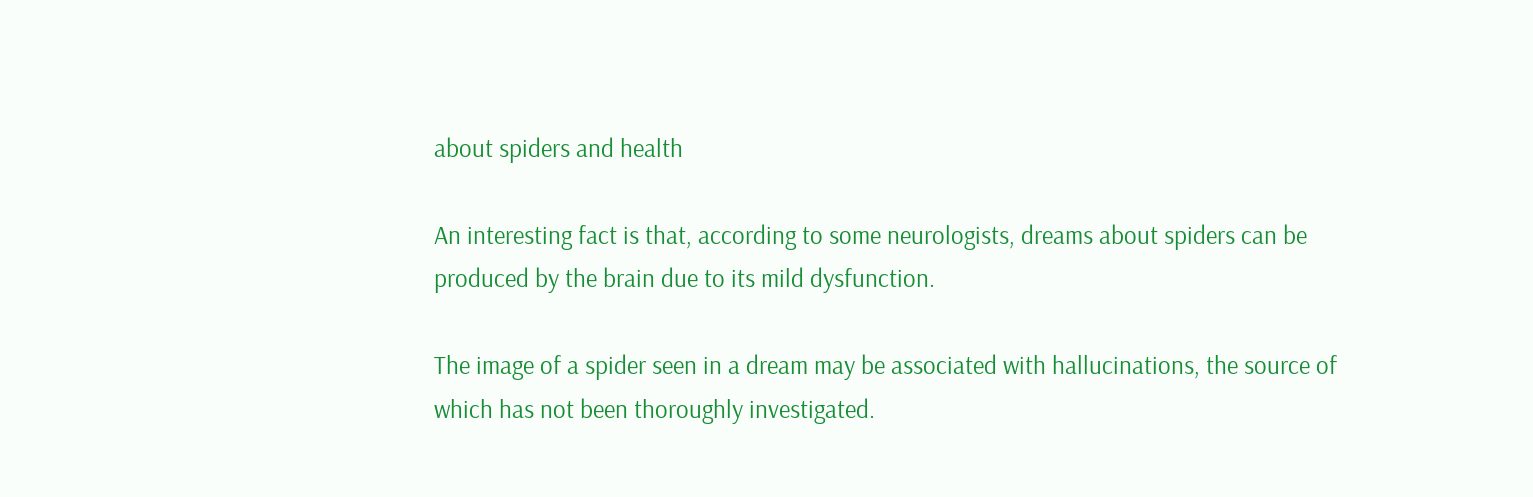about spiders and health

An interesting fact is that, according to some neurologists, dreams about spiders can be produced by the brain due to its mild dysfunction.

The image of a spider seen in a dream may be associated with hallucinations, the source of which has not been thoroughly investigated.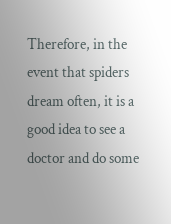Therefore, in the event that spiders dream often, it is a good idea to see a doctor and do some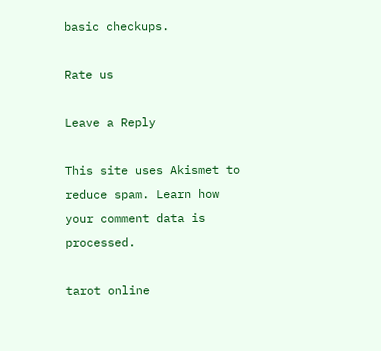basic checkups.

Rate us

Leave a Reply

This site uses Akismet to reduce spam. Learn how your comment data is processed.

tarot online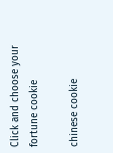Click and choose your fortune cookie

chinese cookie